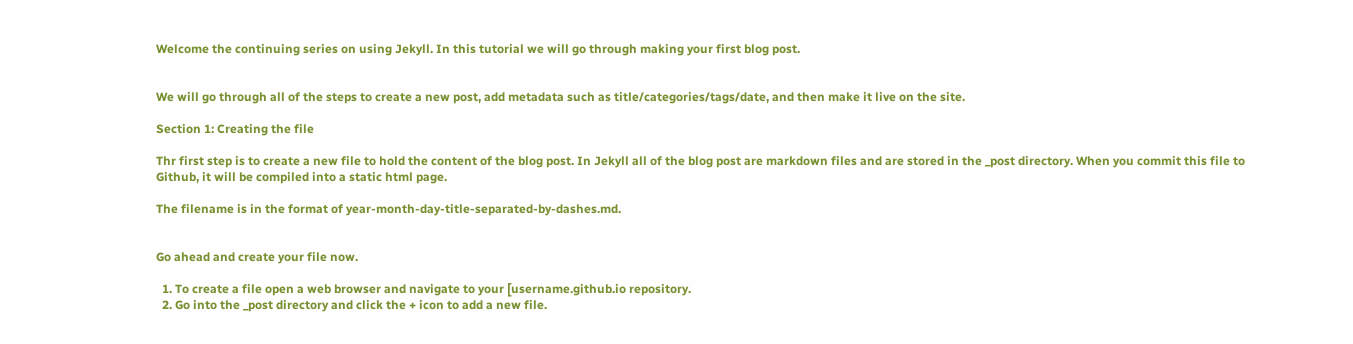Welcome the continuing series on using Jekyll. In this tutorial we will go through making your first blog post.


We will go through all of the steps to create a new post, add metadata such as title/categories/tags/date, and then make it live on the site.

Section 1: Creating the file

Thr first step is to create a new file to hold the content of the blog post. In Jekyll all of the blog post are markdown files and are stored in the _post directory. When you commit this file to Github, it will be compiled into a static html page.

The filename is in the format of year-month-day-title-separated-by-dashes.md.


Go ahead and create your file now.

  1. To create a file open a web browser and navigate to your [username.github.io repository.
  2. Go into the _post directory and click the + icon to add a new file.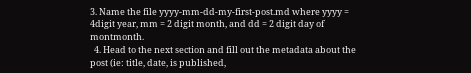3. Name the file yyyy-mm-dd-my-first-post.md where yyyy = 4digit year, mm = 2 digit month, and dd = 2 digit day of montmonth.
  4. Head to the next section and fill out the metadata about the post (ie: title, date, is published,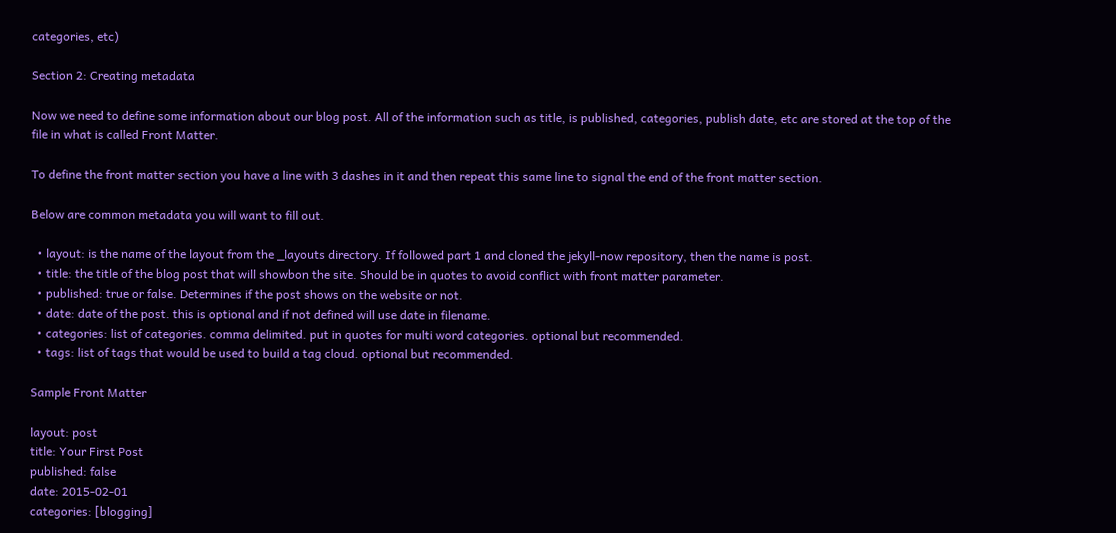categories, etc)

Section 2: Creating metadata

Now we need to define some information about our blog post. All of the information such as title, is published, categories, publish date, etc are stored at the top of the file in what is called Front Matter.

To define the front matter section you have a line with 3 dashes in it and then repeat this same line to signal the end of the front matter section.

Below are common metadata you will want to fill out.

  • layout: is the name of the layout from the _layouts directory. If followed part 1 and cloned the jekyll-now repository, then the name is post.
  • title: the title of the blog post that will showbon the site. Should be in quotes to avoid conflict with front matter parameter.
  • published: true or false. Determines if the post shows on the website or not.
  • date: date of the post. this is optional and if not defined will use date in filename.
  • categories: list of categories. comma delimited. put in quotes for multi word categories. optional but recommended.
  • tags: list of tags that would be used to build a tag cloud. optional but recommended.

Sample Front Matter

layout: post
title: Your First Post
published: false
date: 2015-02-01
categories: [blogging]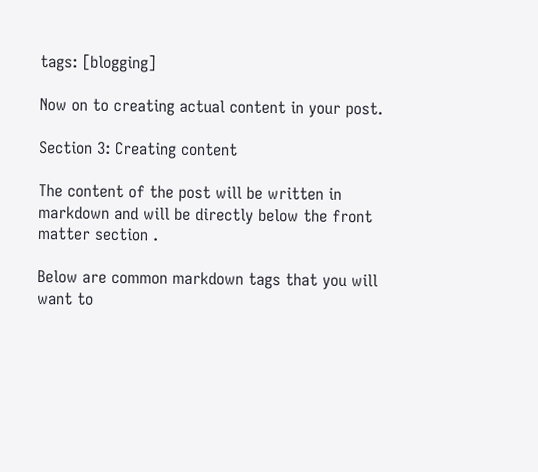tags: [blogging]

Now on to creating actual content in your post.

Section 3: Creating content

The content of the post will be written in markdown and will be directly below the front matter section .

Below are common markdown tags that you will want to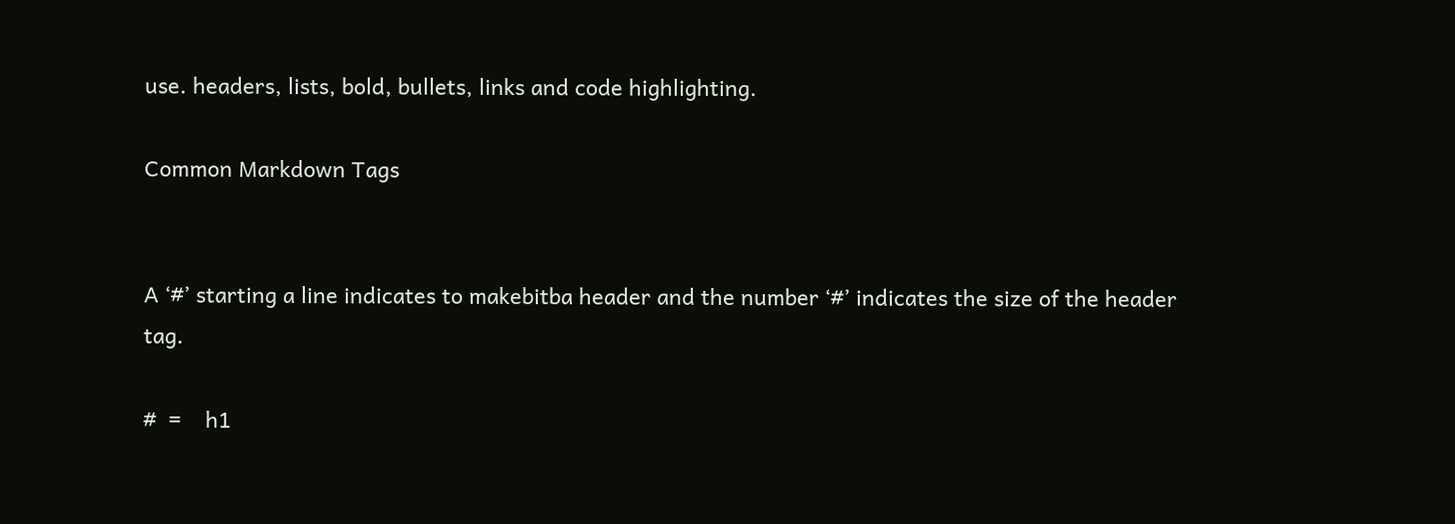use. headers, lists, bold, bullets, links and code highlighting.

Common Markdown Tags


A ‘#’ starting a line indicates to makebitba header and the number ‘#’ indicates the size of the header tag.

#  =    h1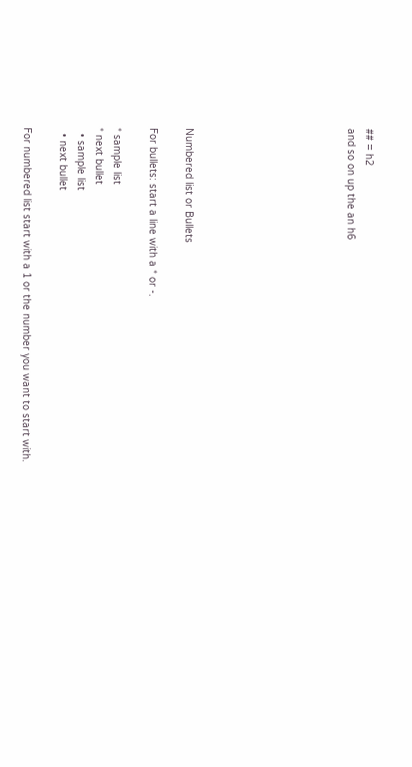## = h2
and so on up the an h6








Numbered list or Bullets

For bullets: start a line with a * or -.

* sample list
* next bullet
  • sample list
  • next bullet

For numbered list start with a 1 or the number you want to start with.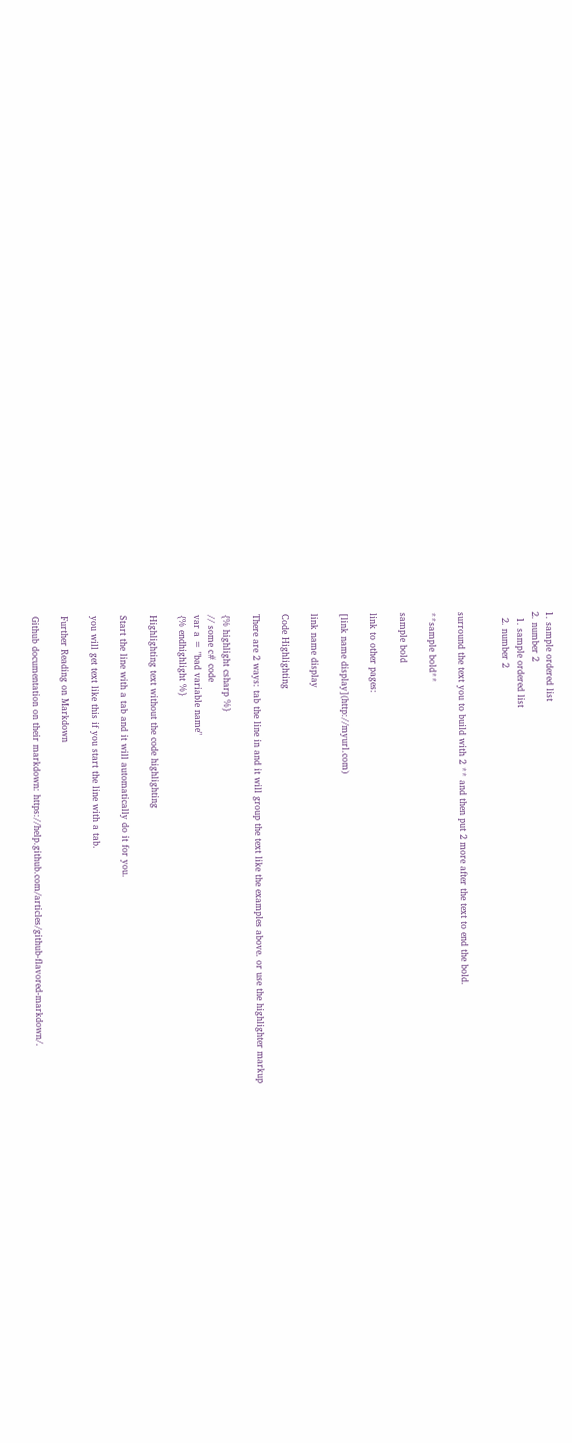1. sample ordered list
2. number 2
  1. sample ordered list
  2. number 2


surround the text you to build with 2 ** and then put 2 more after the text to end the bold.

**sample bold**

sample bold

link to other pages:

[link name display](http://myurl.com)

link name display

Code Highlighting

There are 2 ways: tab the line in and it will group the text like the examples above. or use the highlighter markup

{% highlight csharp %}
// some c# code
var a = "bad variable name"
{% endhighlight %}

Highlighting text without the code highlighting

Start the line with a tab and it will automatically do it for you.

you will get text like this if you start the line with a tab.

Further Reading on Markdown

Github documentation on their markdown: https://help.github.com/articles/github-flavored-markdown/.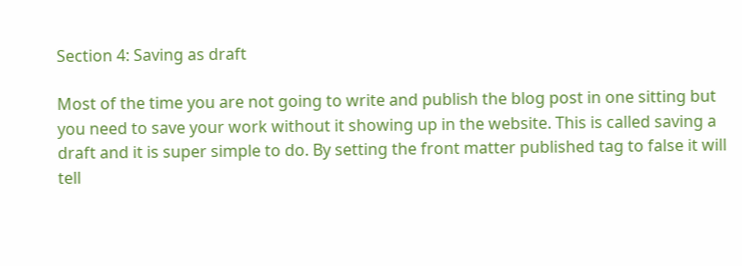Section 4: Saving as draft

Most of the time you are not going to write and publish the blog post in one sitting but you need to save your work without it showing up in the website. This is called saving a draft and it is super simple to do. By setting the front matter published tag to false it will tell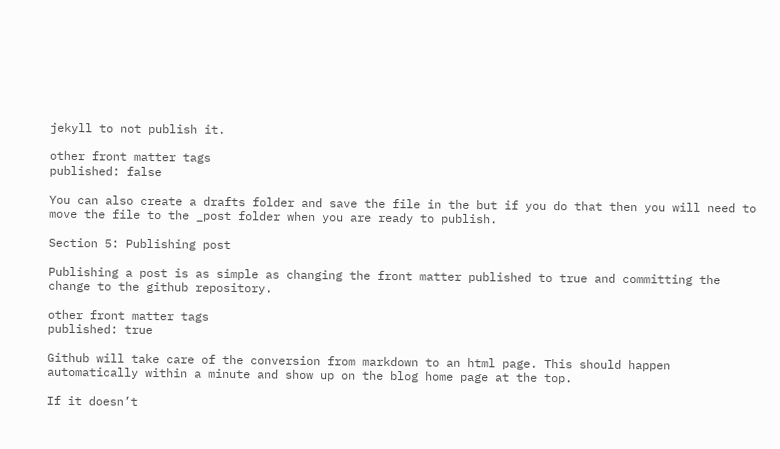jekyll to not publish it.

other front matter tags
published: false

You can also create a drafts folder and save the file in the but if you do that then you will need to move the file to the _post folder when you are ready to publish.

Section 5: Publishing post

Publishing a post is as simple as changing the front matter published to true and committing the change to the github repository.

other front matter tags
published: true

Github will take care of the conversion from markdown to an html page. This should happen automatically within a minute and show up on the blog home page at the top.

If it doesn’t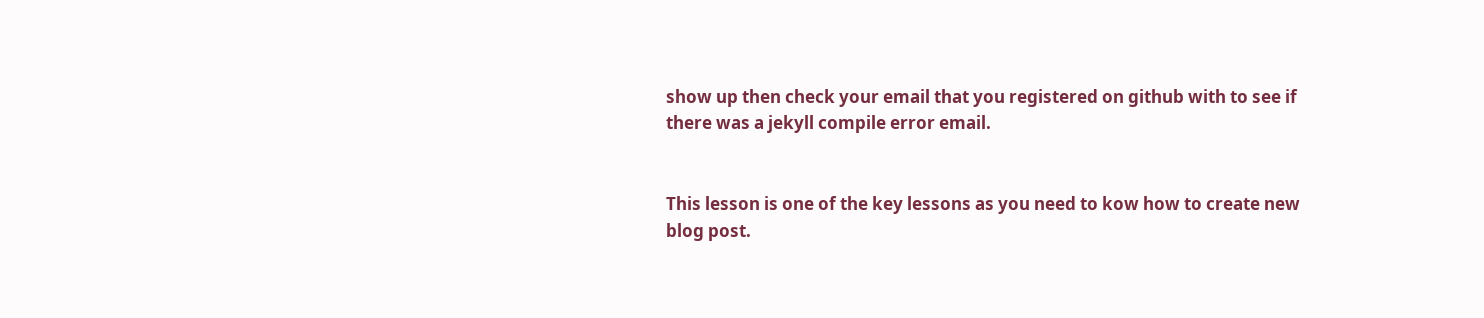show up then check your email that you registered on github with to see if there was a jekyll compile error email.


This lesson is one of the key lessons as you need to kow how to create new blog post.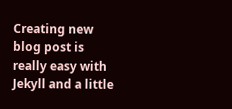Creating new blog post is really easy with Jekyll and a little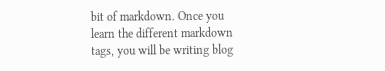bit of markdown. Once you learn the different markdown tags, you will be writing blog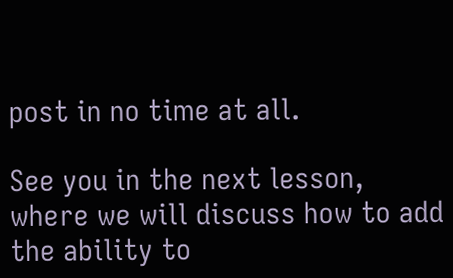post in no time at all.

See you in the next lesson, where we will discuss how to add the ability to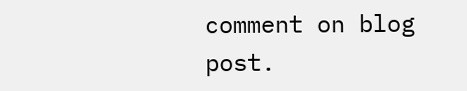comment on blog post.